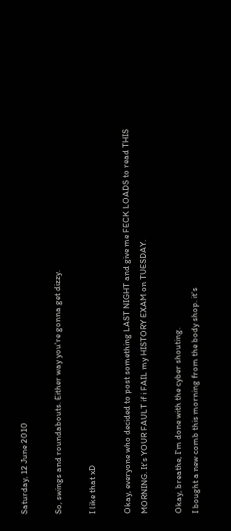Saturday, 12 June 2010

So, swings and roundabouts. Either way you're gonna get dizzy.

I like that xD

Okay, everyone who decided to post something LAST NIGHT and give me FECK LOADS to read THIS MORNING. It's YOUR FAULT if i FAIL my HISTORY EXAM on TUESDAY.

Okay, breathe, I'm done with the cyber shouting.
I bought a new comb this morning from the body shop. it's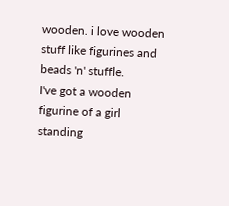wooden. i love wooden stuff like figurines and beads 'n' stuffle.
I've got a wooden figurine of a girl standing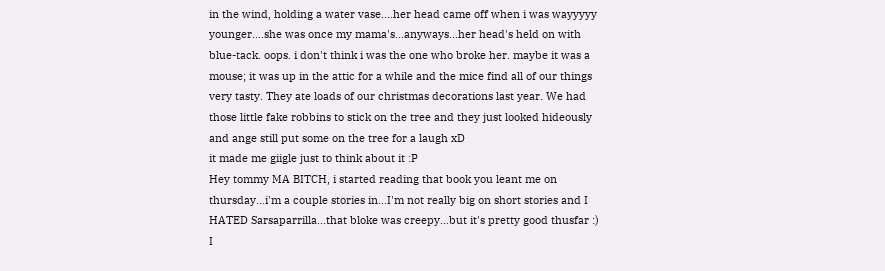in the wind, holding a water vase....her head came off when i was wayyyyy younger....she was once my mama's...anyways...her head's held on with blue-tack. oops. i don't think i was the one who broke her. maybe it was a mouse; it was up in the attic for a while and the mice find all of our things very tasty. They ate loads of our christmas decorations last year. We had those little fake robbins to stick on the tree and they just looked hideously and ange still put some on the tree for a laugh xD
it made me giigle just to think about it :P
Hey tommy MA BITCH, i started reading that book you leant me on thursday...i'm a couple stories in...I'm not really big on short stories and I HATED Sarsaparrilla...that bloke was creepy...but it's pretty good thusfar :) I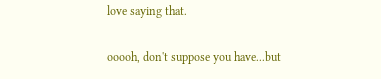love saying that.

ooooh, don't suppose you have...but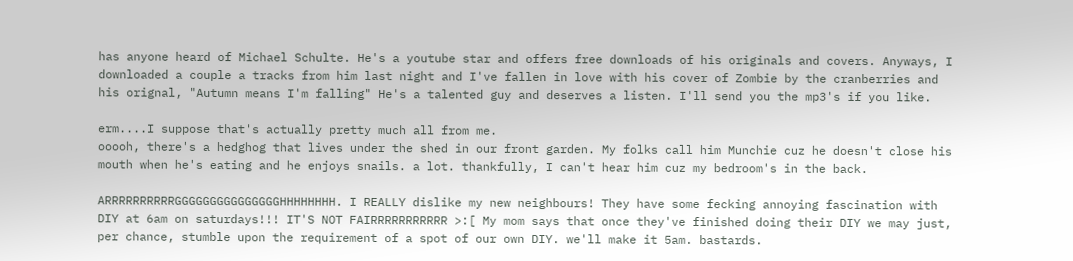has anyone heard of Michael Schulte. He's a youtube star and offers free downloads of his originals and covers. Anyways, I downloaded a couple a tracks from him last night and I've fallen in love with his cover of Zombie by the cranberries and his orignal, "Autumn means I'm falling" He's a talented guy and deserves a listen. I'll send you the mp3's if you like.

erm....I suppose that's actually pretty much all from me.
ooooh, there's a hedghog that lives under the shed in our front garden. My folks call him Munchie cuz he doesn't close his mouth when he's eating and he enjoys snails. a lot. thankfully, I can't hear him cuz my bedroom's in the back.

ARRRRRRRRRRGGGGGGGGGGGGGGGHHHHHHHH. I REALLY dislike my new neighbours! They have some fecking annoying fascination with DIY at 6am on saturdays!!! IT'S NOT FAIRRRRRRRRRRR >:[ My mom says that once they've finished doing their DIY we may just, per chance, stumble upon the requirement of a spot of our own DIY. we'll make it 5am. bastards.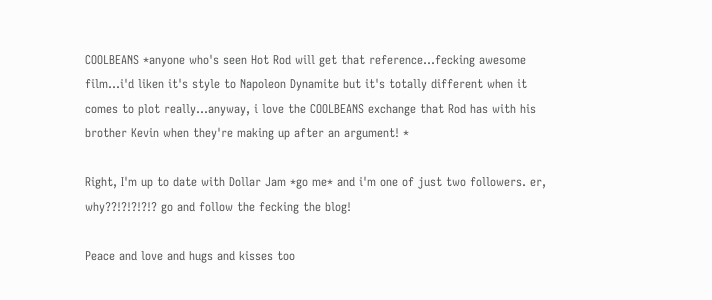COOLBEANS *anyone who's seen Hot Rod will get that reference...fecking awesome film...i'd liken it's style to Napoleon Dynamite but it's totally different when it comes to plot really...anyway, i love the COOLBEANS exchange that Rod has with his brother Kevin when they're making up after an argument! *

Right, I'm up to date with Dollar Jam *go me* and i'm one of just two followers. er, why??!?!?!?!? go and follow the fecking the blog!

Peace and love and hugs and kisses too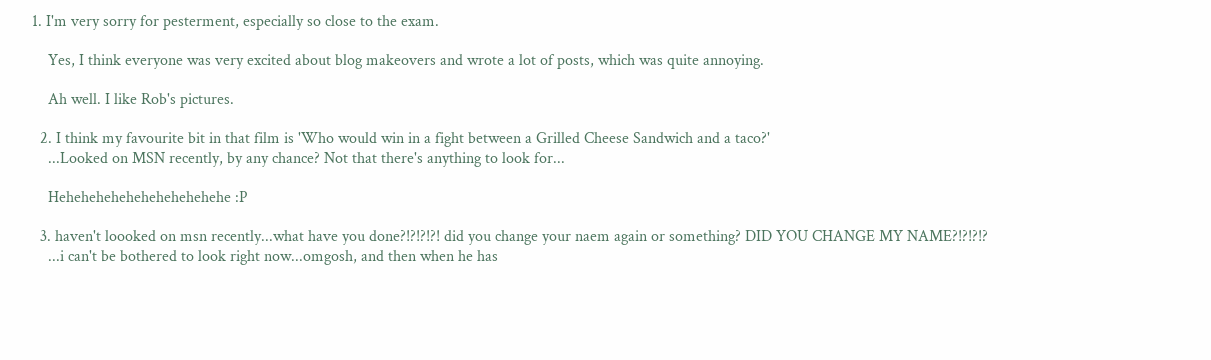1. I'm very sorry for pesterment, especially so close to the exam.

    Yes, I think everyone was very excited about blog makeovers and wrote a lot of posts, which was quite annoying.

    Ah well. I like Rob's pictures.

  2. I think my favourite bit in that film is 'Who would win in a fight between a Grilled Cheese Sandwich and a taco?'
    ...Looked on MSN recently, by any chance? Not that there's anything to look for...

    Hehehehehehehehehehehehe :P

  3. haven't loooked on msn recently...what have you done?!?!?!?! did you change your naem again or something? DID YOU CHANGE MY NAME?!?!?!?
    ...i can't be bothered to look right now...omgosh, and then when he has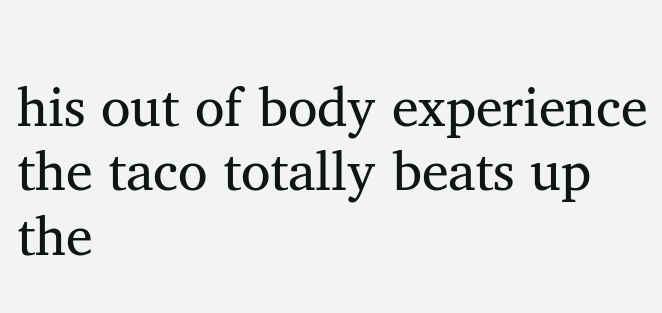his out of body experience the taco totally beats up the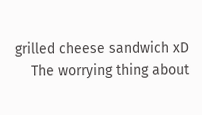grilled cheese sandwich xD
    The worrying thing about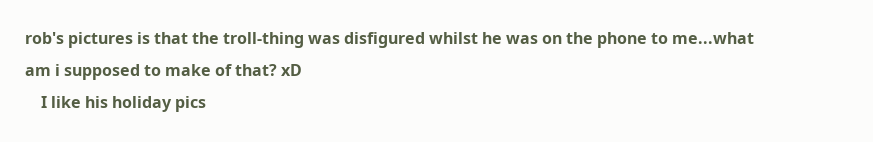rob's pictures is that the troll-thing was disfigured whilst he was on the phone to me...what am i supposed to make of that? xD
    I like his holiday pics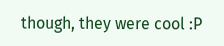though, they were cool :P